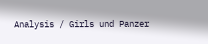Analysis / Girls und Panzer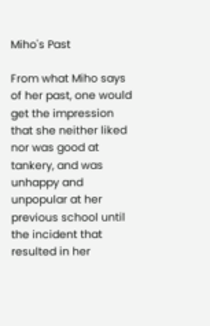Miho's Past

From what Miho says of her past, one would get the impression that she neither liked nor was good at tankery, and was unhappy and unpopular at her previous school until the incident that resulted in her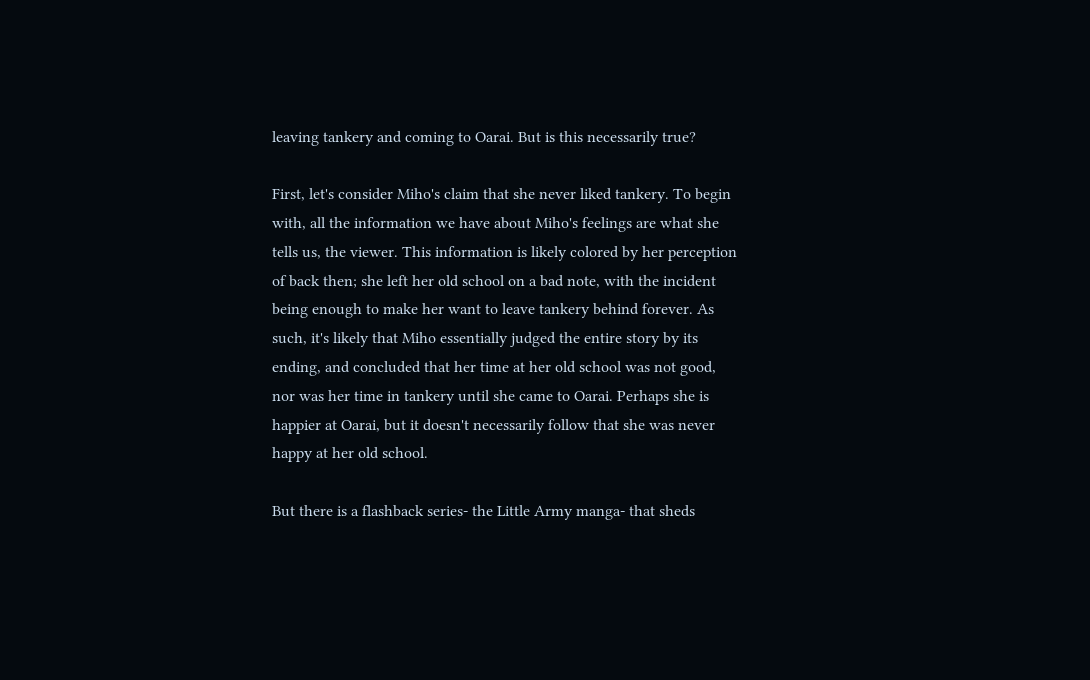leaving tankery and coming to Oarai. But is this necessarily true?

First, let's consider Miho's claim that she never liked tankery. To begin with, all the information we have about Miho's feelings are what she tells us, the viewer. This information is likely colored by her perception of back then; she left her old school on a bad note, with the incident being enough to make her want to leave tankery behind forever. As such, it's likely that Miho essentially judged the entire story by its ending, and concluded that her time at her old school was not good, nor was her time in tankery until she came to Oarai. Perhaps she is happier at Oarai, but it doesn't necessarily follow that she was never happy at her old school.

But there is a flashback series- the Little Army manga- that sheds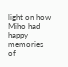light on how Miho had happy memories of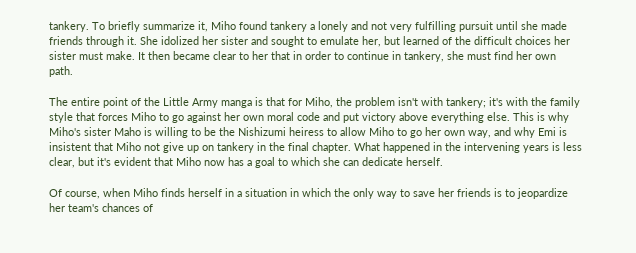tankery. To briefly summarize it, Miho found tankery a lonely and not very fulfilling pursuit until she made friends through it. She idolized her sister and sought to emulate her, but learned of the difficult choices her sister must make. It then became clear to her that in order to continue in tankery, she must find her own path.

The entire point of the Little Army manga is that for Miho, the problem isn't with tankery; it's with the family style that forces Miho to go against her own moral code and put victory above everything else. This is why Miho's sister Maho is willing to be the Nishizumi heiress to allow Miho to go her own way, and why Emi is insistent that Miho not give up on tankery in the final chapter. What happened in the intervening years is less clear, but it's evident that Miho now has a goal to which she can dedicate herself.

Of course, when Miho finds herself in a situation in which the only way to save her friends is to jeopardize her team's chances of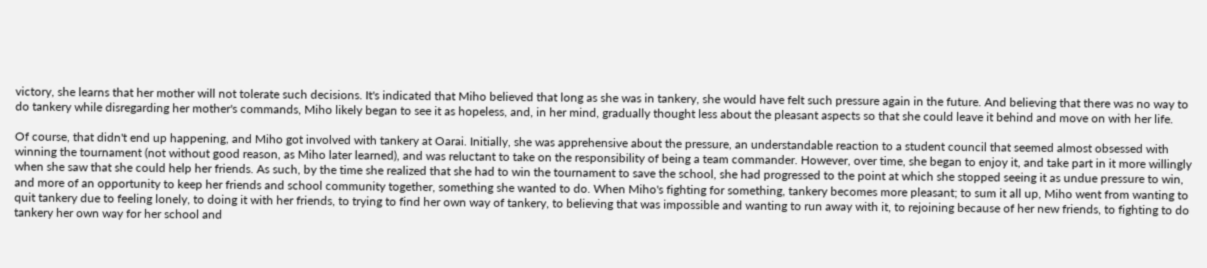victory, she learns that her mother will not tolerate such decisions. It's indicated that Miho believed that long as she was in tankery, she would have felt such pressure again in the future. And believing that there was no way to do tankery while disregarding her mother's commands, Miho likely began to see it as hopeless, and, in her mind, gradually thought less about the pleasant aspects so that she could leave it behind and move on with her life.

Of course, that didn't end up happening, and Miho got involved with tankery at Oarai. Initially, she was apprehensive about the pressure, an understandable reaction to a student council that seemed almost obsessed with winning the tournament (not without good reason, as Miho later learned), and was reluctant to take on the responsibility of being a team commander. However, over time, she began to enjoy it, and take part in it more willingly when she saw that she could help her friends. As such, by the time she realized that she had to win the tournament to save the school, she had progressed to the point at which she stopped seeing it as undue pressure to win, and more of an opportunity to keep her friends and school community together, something she wanted to do. When Miho's fighting for something, tankery becomes more pleasant; to sum it all up, Miho went from wanting to quit tankery due to feeling lonely, to doing it with her friends, to trying to find her own way of tankery, to believing that was impossible and wanting to run away with it, to rejoining because of her new friends, to fighting to do tankery her own way for her school and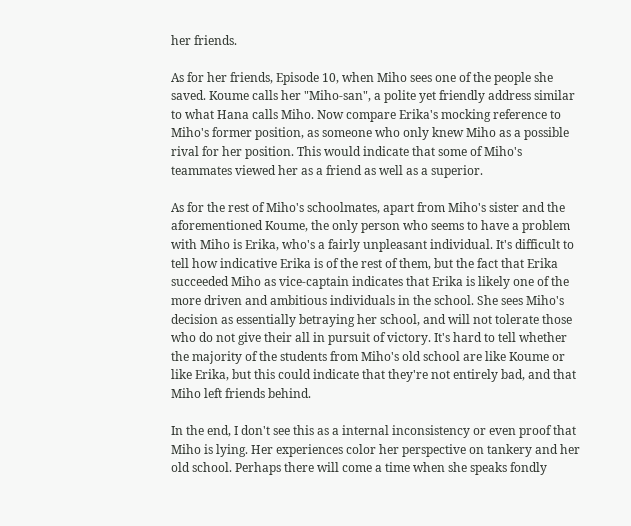her friends.

As for her friends, Episode 10, when Miho sees one of the people she saved. Koume calls her "Miho-san", a polite yet friendly address similar to what Hana calls Miho. Now compare Erika's mocking reference to Miho's former position, as someone who only knew Miho as a possible rival for her position. This would indicate that some of Miho's teammates viewed her as a friend as well as a superior.

As for the rest of Miho's schoolmates, apart from Miho's sister and the aforementioned Koume, the only person who seems to have a problem with Miho is Erika, who's a fairly unpleasant individual. It's difficult to tell how indicative Erika is of the rest of them, but the fact that Erika succeeded Miho as vice-captain indicates that Erika is likely one of the more driven and ambitious individuals in the school. She sees Miho's decision as essentially betraying her school, and will not tolerate those who do not give their all in pursuit of victory. It's hard to tell whether the majority of the students from Miho's old school are like Koume or like Erika, but this could indicate that they're not entirely bad, and that Miho left friends behind.

In the end, I don't see this as a internal inconsistency or even proof that Miho is lying. Her experiences color her perspective on tankery and her old school. Perhaps there will come a time when she speaks fondly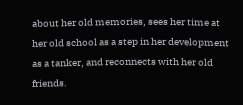about her old memories, sees her time at her old school as a step in her development as a tanker, and reconnects with her old friends.